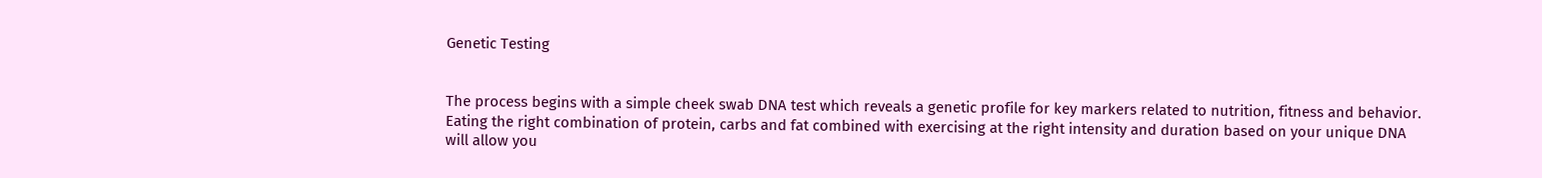Genetic Testing


The process begins with a simple cheek swab DNA test which reveals a genetic profile for key markers related to nutrition, fitness and behavior. Eating the right combination of protein, carbs and fat combined with exercising at the right intensity and duration based on your unique DNA will allow you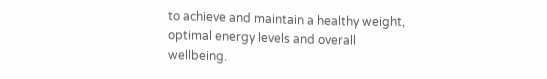to achieve and maintain a healthy weight, optimal energy levels and overall wellbeing.